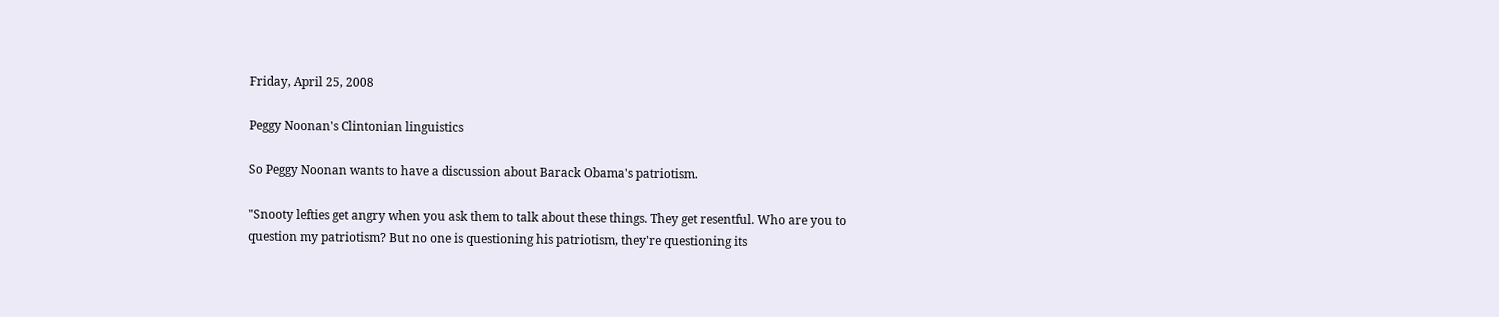Friday, April 25, 2008

Peggy Noonan's Clintonian linguistics

So Peggy Noonan wants to have a discussion about Barack Obama's patriotism.

"Snooty lefties get angry when you ask them to talk about these things. They get resentful. Who are you to question my patriotism? But no one is questioning his patriotism, they're questioning its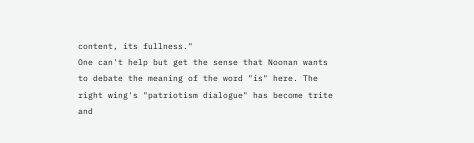content, its fullness."
One can't help but get the sense that Noonan wants to debate the meaning of the word "is" here. The right wing's "patriotism dialogue" has become trite and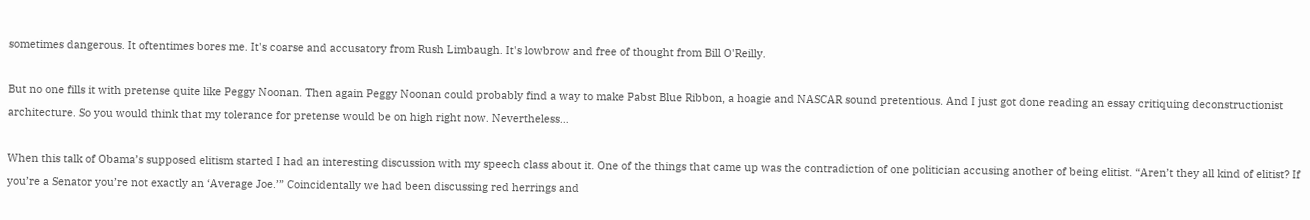sometimes dangerous. It oftentimes bores me. It's coarse and accusatory from Rush Limbaugh. It's lowbrow and free of thought from Bill O'Reilly.

But no one fills it with pretense quite like Peggy Noonan. Then again Peggy Noonan could probably find a way to make Pabst Blue Ribbon, a hoagie and NASCAR sound pretentious. And I just got done reading an essay critiquing deconstructionist architecture. So you would think that my tolerance for pretense would be on high right now. Nevertheless…

When this talk of Obama’s supposed elitism started I had an interesting discussion with my speech class about it. One of the things that came up was the contradiction of one politician accusing another of being elitist. “Aren’t they all kind of elitist? If you’re a Senator you’re not exactly an ‘Average Joe.’” Coincidentally we had been discussing red herrings and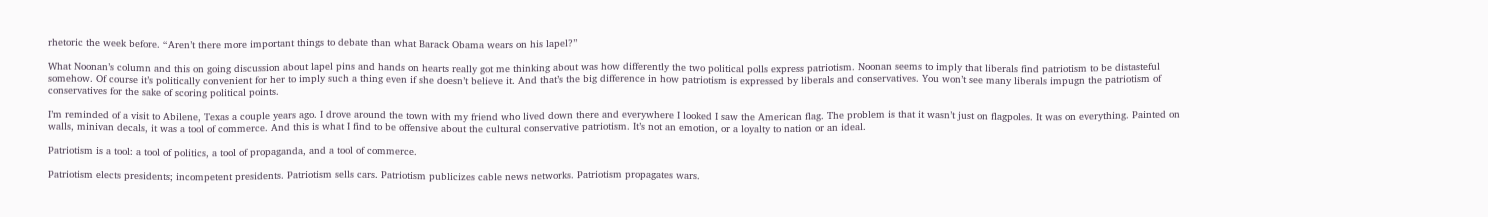rhetoric the week before. “Aren’t there more important things to debate than what Barack Obama wears on his lapel?”

What Noonan’s column and this on going discussion about lapel pins and hands on hearts really got me thinking about was how differently the two political polls express patriotism. Noonan seems to imply that liberals find patriotism to be distasteful somehow. Of course it’s politically convenient for her to imply such a thing even if she doesn’t believe it. And that’s the big difference in how patriotism is expressed by liberals and conservatives. You won’t see many liberals impugn the patriotism of conservatives for the sake of scoring political points.

I’m reminded of a visit to Abilene, Texas a couple years ago. I drove around the town with my friend who lived down there and everywhere I looked I saw the American flag. The problem is that it wasn’t just on flagpoles. It was on everything. Painted on walls, minivan decals, it was a tool of commerce. And this is what I find to be offensive about the cultural conservative patriotism. It’s not an emotion, or a loyalty to nation or an ideal.

Patriotism is a tool: a tool of politics, a tool of propaganda, and a tool of commerce.

Patriotism elects presidents; incompetent presidents. Patriotism sells cars. Patriotism publicizes cable news networks. Patriotism propagates wars.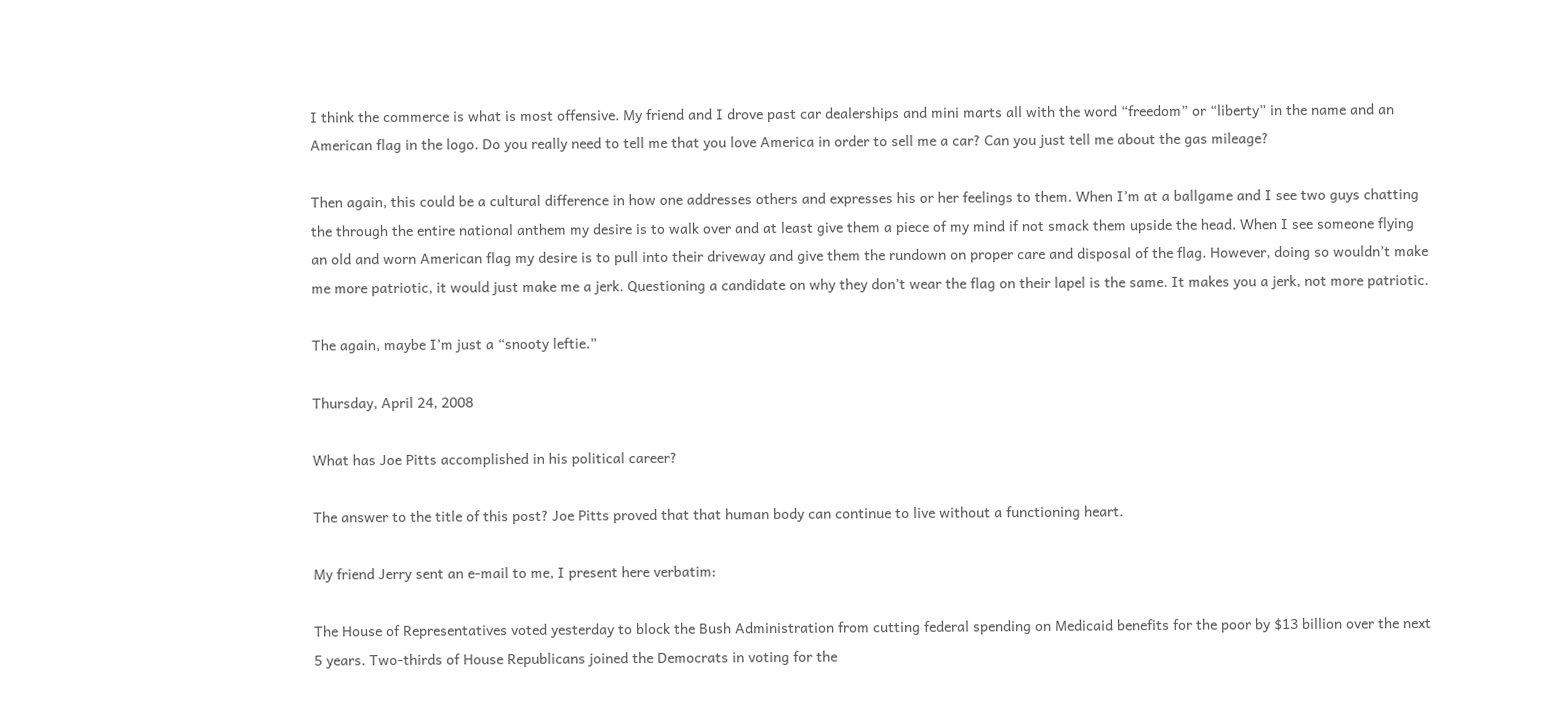I think the commerce is what is most offensive. My friend and I drove past car dealerships and mini marts all with the word “freedom” or “liberty” in the name and an American flag in the logo. Do you really need to tell me that you love America in order to sell me a car? Can you just tell me about the gas mileage?

Then again, this could be a cultural difference in how one addresses others and expresses his or her feelings to them. When I’m at a ballgame and I see two guys chatting the through the entire national anthem my desire is to walk over and at least give them a piece of my mind if not smack them upside the head. When I see someone flying an old and worn American flag my desire is to pull into their driveway and give them the rundown on proper care and disposal of the flag. However, doing so wouldn’t make me more patriotic, it would just make me a jerk. Questioning a candidate on why they don’t wear the flag on their lapel is the same. It makes you a jerk, not more patriotic.

The again, maybe I’m just a “snooty leftie.”

Thursday, April 24, 2008

What has Joe Pitts accomplished in his political career?

The answer to the title of this post? Joe Pitts proved that that human body can continue to live without a functioning heart.

My friend Jerry sent an e-mail to me, I present here verbatim:

The House of Representatives voted yesterday to block the Bush Administration from cutting federal spending on Medicaid benefits for the poor by $13 billion over the next 5 years. Two-thirds of House Republicans joined the Democrats in voting for the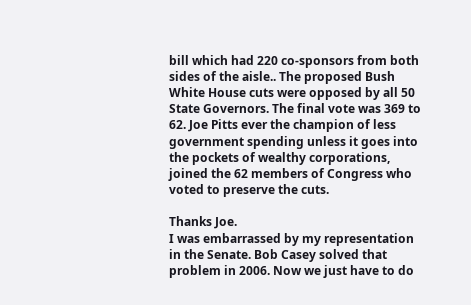bill which had 220 co-sponsors from both sides of the aisle.. The proposed Bush White House cuts were opposed by all 50 State Governors. The final vote was 369 to 62. Joe Pitts ever the champion of less government spending unless it goes into the pockets of wealthy corporations, joined the 62 members of Congress who voted to preserve the cuts.

Thanks Joe.
I was embarrassed by my representation in the Senate. Bob Casey solved that problem in 2006. Now we just have to do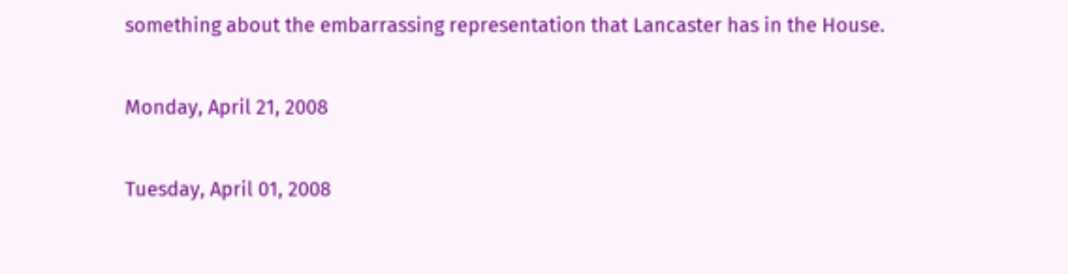something about the embarrassing representation that Lancaster has in the House.

Monday, April 21, 2008

Tuesday, April 01, 2008